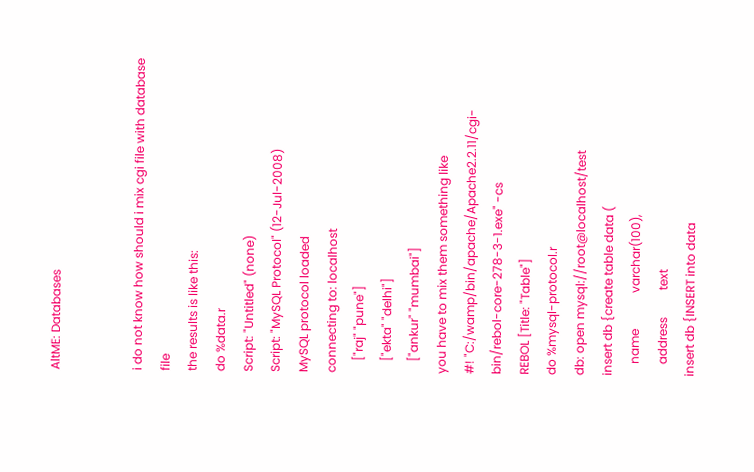AltME: Databases


i do not know how should i mix cgi file with database file
the results is like this:
do %data.r
Script: "Untitled" (none)
Script: "MySQL Protocol" (12-Jul-2008)
MySQL protocol loaded
connecting to: localhost
    ["raj" "pune"]
    ["ekta" "delhi"]
    ["ankur" "mumbai"]
you have to mix them something like
#! "C:/wamp/bin/apache/Apache2.2.11/cgi-bin/rebol-core-278-3-1.exe" -cs
REBOL [Title: "Table"]
do %mysql-protocol.r
db: open mysql://root@localhost/test
insert db {create table data (
    name            varchar(100),
    address         text
insert db {INSERT into data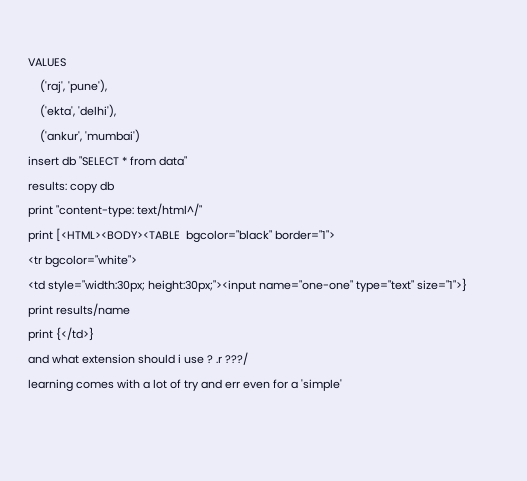VALUES
    ('raj', 'pune'),
    ('ekta', 'delhi'),
    ('ankur', 'mumbai')
insert db "SELECT * from data"
results: copy db
print "content-type: text/html^/"
print [<HTML><BODY><TABLE  bgcolor="black" border="1">
<tr bgcolor="white">
<td style="width:30px; height:30px;"><input name="one-one" type="text" size="1">}
print results/name
print {</td>}
and what extension should i use ? .r ???/
learning comes with a lot of try and err even for a 'simple'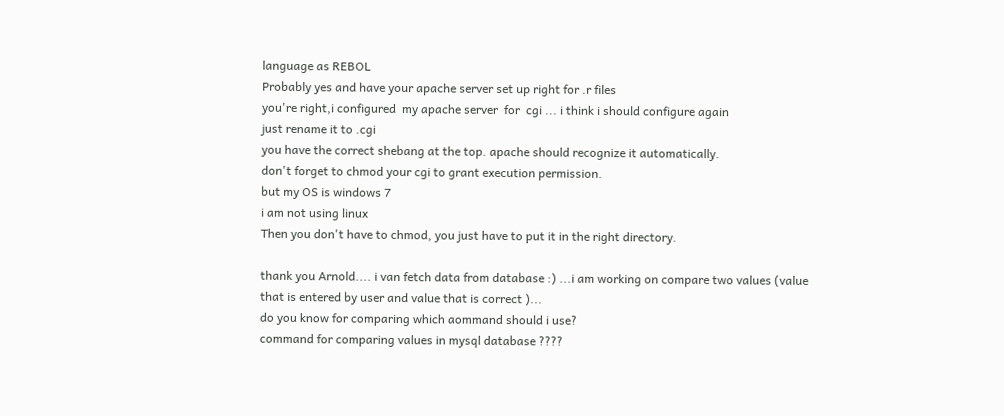language as REBOL
Probably yes and have your apache server set up right for .r files
you're right,i configured  my apache server  for  cgi ... i think i should configure again
just rename it to .cgi
you have the correct shebang at the top. apache should recognize it automatically.
don't forget to chmod your cgi to grant execution permission.
but my OS is windows 7
i am not using linux
Then you don't have to chmod, you just have to put it in the right directory.

thank you Arnold.... i van fetch data from database :) ...i am working on compare two values (value that is entered by user and value that is correct )...
do you know for comparing which aommand should i use?
command for comparing values in mysql database ????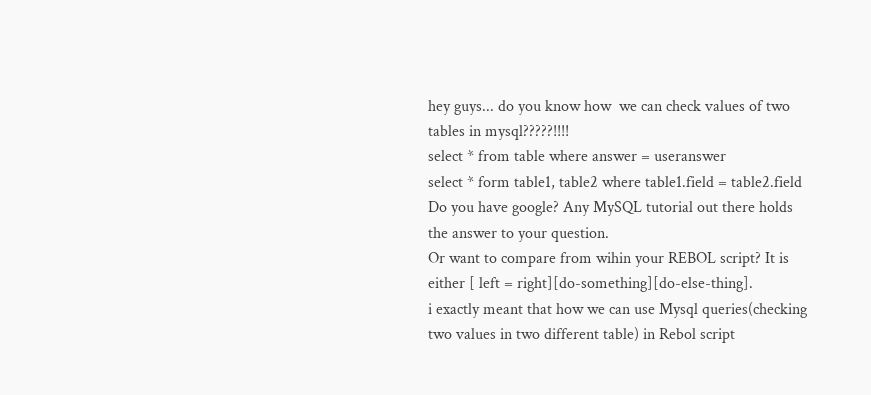hey guys... do you know how  we can check values of two tables in mysql?????!!!!
select * from table where answer = useranswer
select * form table1, table2 where table1.field = table2.field
Do you have google? Any MySQL tutorial out there holds the answer to your question.
Or want to compare from wihin your REBOL script? It is either [ left = right][do-something][do-else-thing].
i exactly meant that how we can use Mysql queries(checking two values in two different table) in Rebol script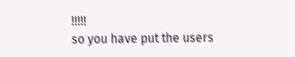!!!!!
so you have put the users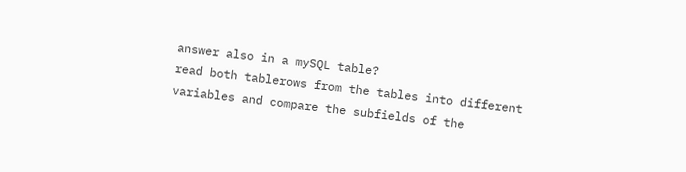answer also in a mySQL table?
read both tablerows from the tables into different variables and compare the subfields of the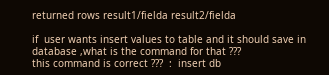returned rows result1/fielda result2/fielda

if  user wants insert values to table and it should save in database ,what is the command for that ???
this command is correct ???  :  insert db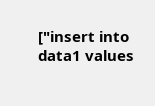["insert into data1 values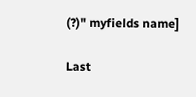(?)" myfields name]

Last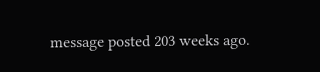message posted 203 weeks ago.